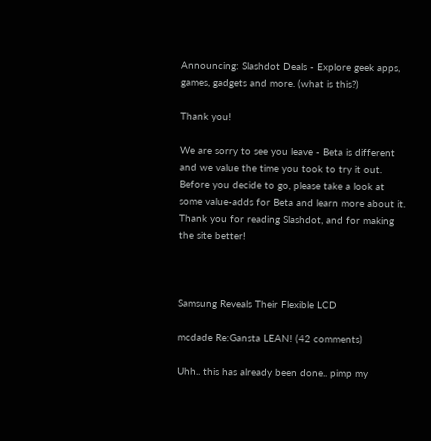Announcing: Slashdot Deals - Explore geek apps, games, gadgets and more. (what is this?)

Thank you!

We are sorry to see you leave - Beta is different and we value the time you took to try it out. Before you decide to go, please take a look at some value-adds for Beta and learn more about it. Thank you for reading Slashdot, and for making the site better!



Samsung Reveals Their Flexible LCD

mcdade Re:Gansta LEAN! (42 comments)

Uhh.. this has already been done.. pimp my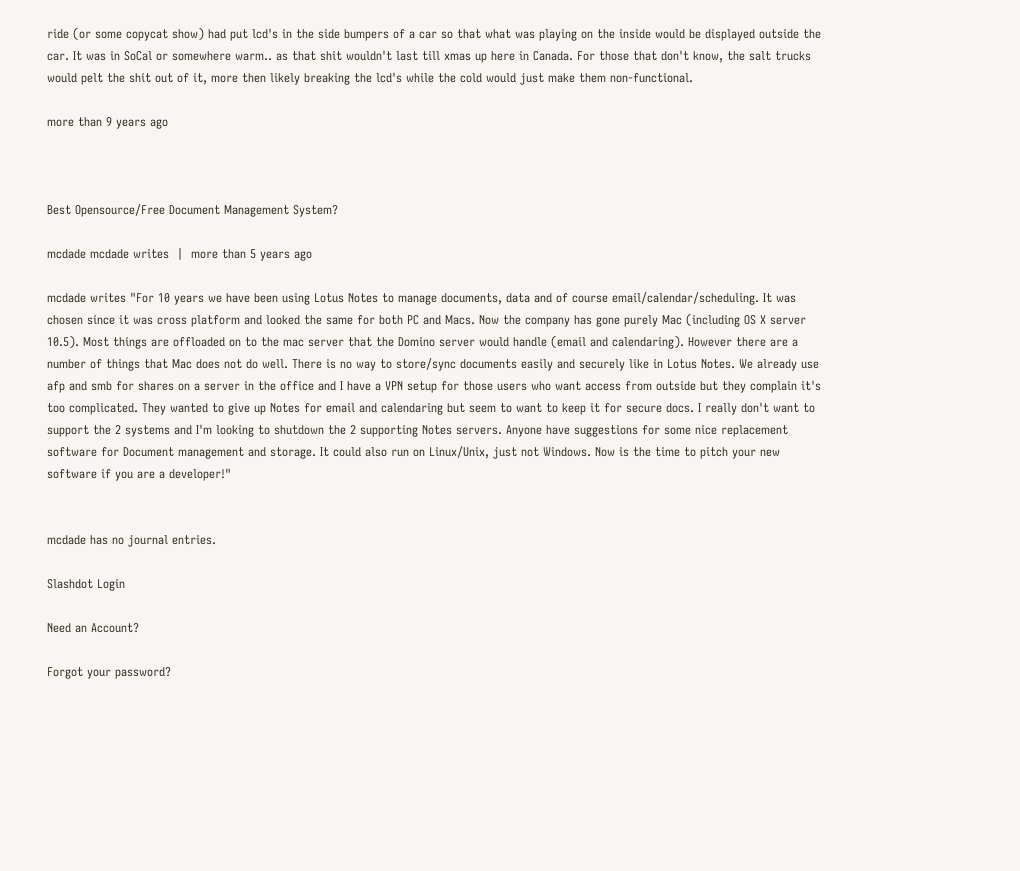ride (or some copycat show) had put lcd's in the side bumpers of a car so that what was playing on the inside would be displayed outside the car. It was in SoCal or somewhere warm.. as that shit wouldn't last till xmas up here in Canada. For those that don't know, the salt trucks would pelt the shit out of it, more then likely breaking the lcd's while the cold would just make them non-functional.

more than 9 years ago



Best Opensource/Free Document Management System?

mcdade mcdade writes  |  more than 5 years ago

mcdade writes "For 10 years we have been using Lotus Notes to manage documents, data and of course email/calendar/scheduling. It was chosen since it was cross platform and looked the same for both PC and Macs. Now the company has gone purely Mac (including OS X server 10.5). Most things are offloaded on to the mac server that the Domino server would handle (email and calendaring). However there are a number of things that Mac does not do well. There is no way to store/sync documents easily and securely like in Lotus Notes. We already use afp and smb for shares on a server in the office and I have a VPN setup for those users who want access from outside but they complain it's too complicated. They wanted to give up Notes for email and calendaring but seem to want to keep it for secure docs. I really don't want to support the 2 systems and I'm looking to shutdown the 2 supporting Notes servers. Anyone have suggestions for some nice replacement software for Document management and storage. It could also run on Linux/Unix, just not Windows. Now is the time to pitch your new software if you are a developer!"


mcdade has no journal entries.

Slashdot Login

Need an Account?

Forgot your password?